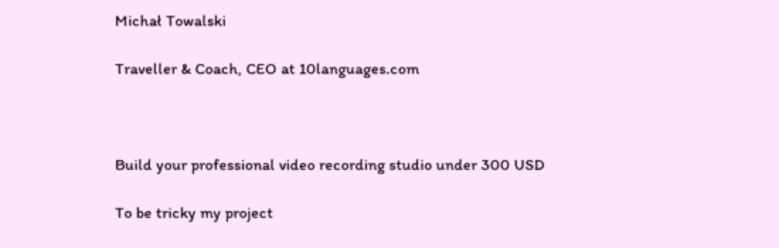Michał Towalski

Traveller & Coach, CEO at 10languages.com



Build your professional video recording studio under 300 USD

To be tricky my project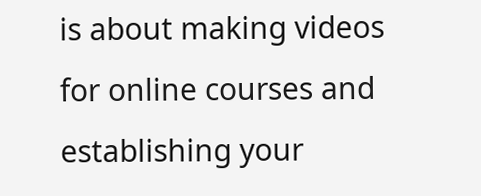is about making videos for online courses and establishing your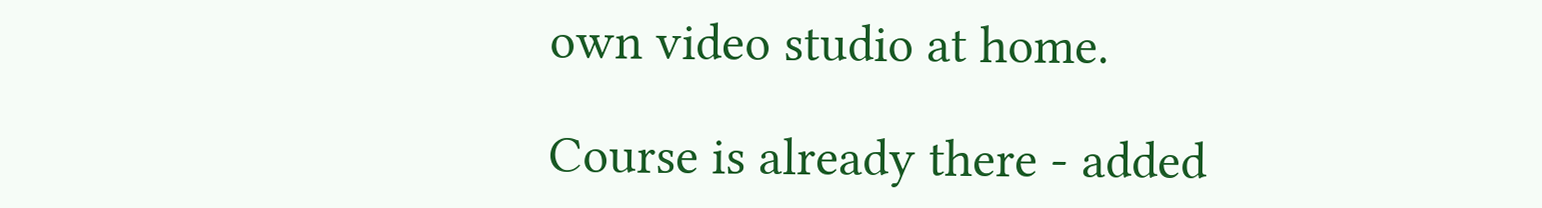own video studio at home.

Course is already there - added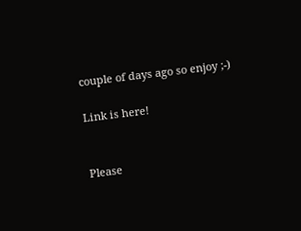couple of days ago so enjoy ;-)

Link is here!


Please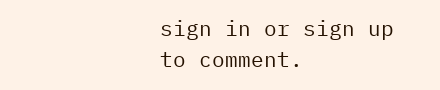sign in or sign up to comment.